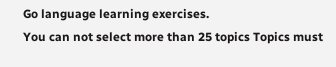Go language learning exercises.
You can not select more than 25 topics Topics must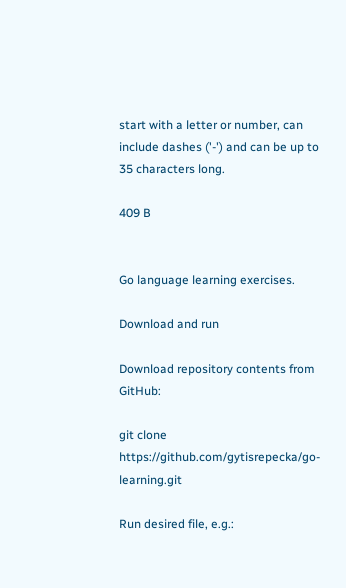start with a letter or number, can include dashes ('-') and can be up to 35 characters long.

409 B


Go language learning exercises.

Download and run

Download repository contents from GitHub:

git clone https://github.com/gytisrepecka/go-learning.git

Run desired file, e.g.: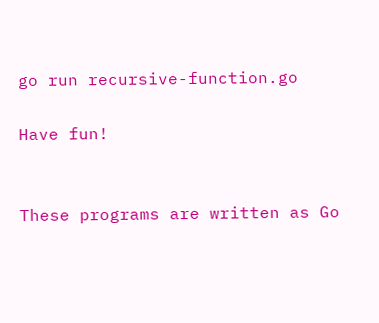go run recursive-function.go

Have fun!


These programs are written as Go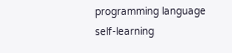programming language self-learning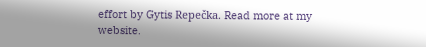effort by Gytis Repečka. Read more at my website.